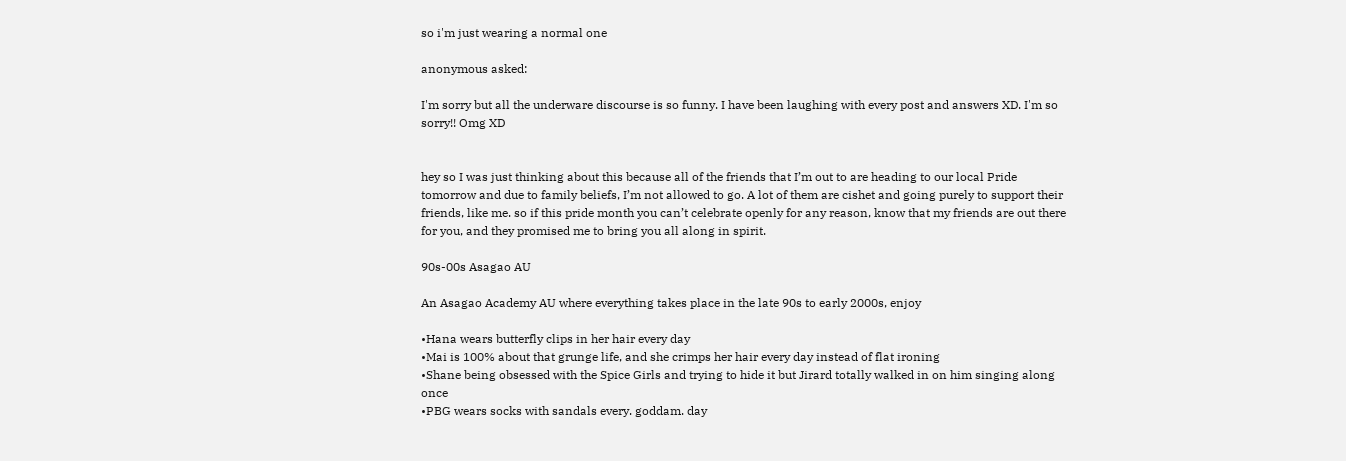so i'm just wearing a normal one

anonymous asked:

I'm sorry but all the underware discourse is so funny. I have been laughing with every post and answers XD. I'm so sorry!! Omg XD


hey so I was just thinking about this because all of the friends that I’m out to are heading to our local Pride tomorrow and due to family beliefs, I’m not allowed to go. A lot of them are cishet and going purely to support their friends, like me. so if this pride month you can’t celebrate openly for any reason, know that my friends are out there for you, and they promised me to bring you all along in spirit.

90s-00s Asagao AU

An Asagao Academy AU where everything takes place in the late 90s to early 2000s, enjoy

•Hana wears butterfly clips in her hair every day
•Mai is 100% about that grunge life, and she crimps her hair every day instead of flat ironing
•Shane being obsessed with the Spice Girls and trying to hide it but Jirard totally walked in on him singing along once
•PBG wears socks with sandals every. goddam. day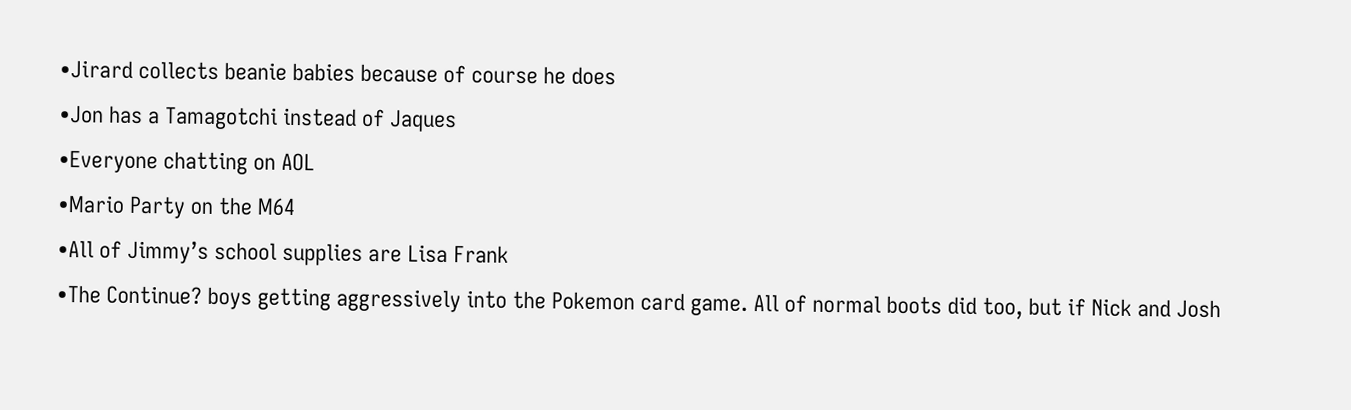•Jirard collects beanie babies because of course he does
•Jon has a Tamagotchi instead of Jaques
•Everyone chatting on AOL
•Mario Party on the M64
•All of Jimmy’s school supplies are Lisa Frank
•The Continue? boys getting aggressively into the Pokemon card game. All of normal boots did too, but if Nick and Josh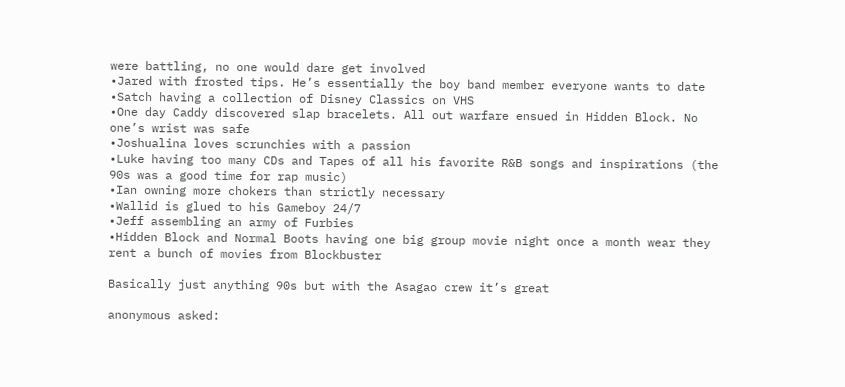were battling, no one would dare get involved
•Jared with frosted tips. He’s essentially the boy band member everyone wants to date
•Satch having a collection of Disney Classics on VHS
•One day Caddy discovered slap bracelets. All out warfare ensued in Hidden Block. No one’s wrist was safe
•Joshualina loves scrunchies with a passion
•Luke having too many CDs and Tapes of all his favorite R&B songs and inspirations (the 90s was a good time for rap music)
•Ian owning more chokers than strictly necessary
•Wallid is glued to his Gameboy 24/7
•Jeff assembling an army of Furbies
•Hidden Block and Normal Boots having one big group movie night once a month wear they rent a bunch of movies from Blockbuster

Basically just anything 90s but with the Asagao crew it’s great

anonymous asked: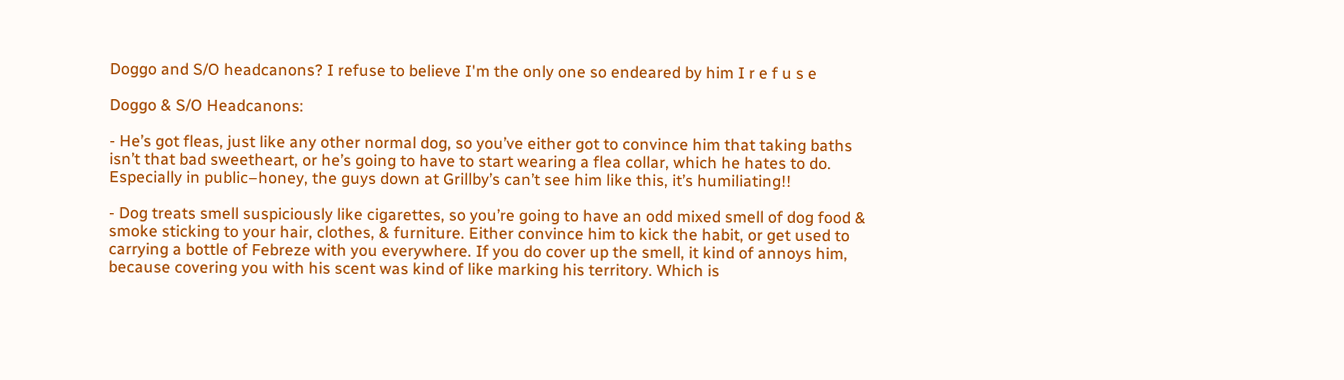Doggo and S/O headcanons? I refuse to believe I'm the only one so endeared by him I r e f u s e

Doggo & S/O Headcanons:

- He’s got fleas, just like any other normal dog, so you’ve either got to convince him that taking baths isn’t that bad sweetheart, or he’s going to have to start wearing a flea collar, which he hates to do. Especially in public–honey, the guys down at Grillby’s can’t see him like this, it’s humiliating!!

- Dog treats smell suspiciously like cigarettes, so you’re going to have an odd mixed smell of dog food & smoke sticking to your hair, clothes, & furniture. Either convince him to kick the habit, or get used to carrying a bottle of Febreze with you everywhere. If you do cover up the smell, it kind of annoys him, because covering you with his scent was kind of like marking his territory. Which is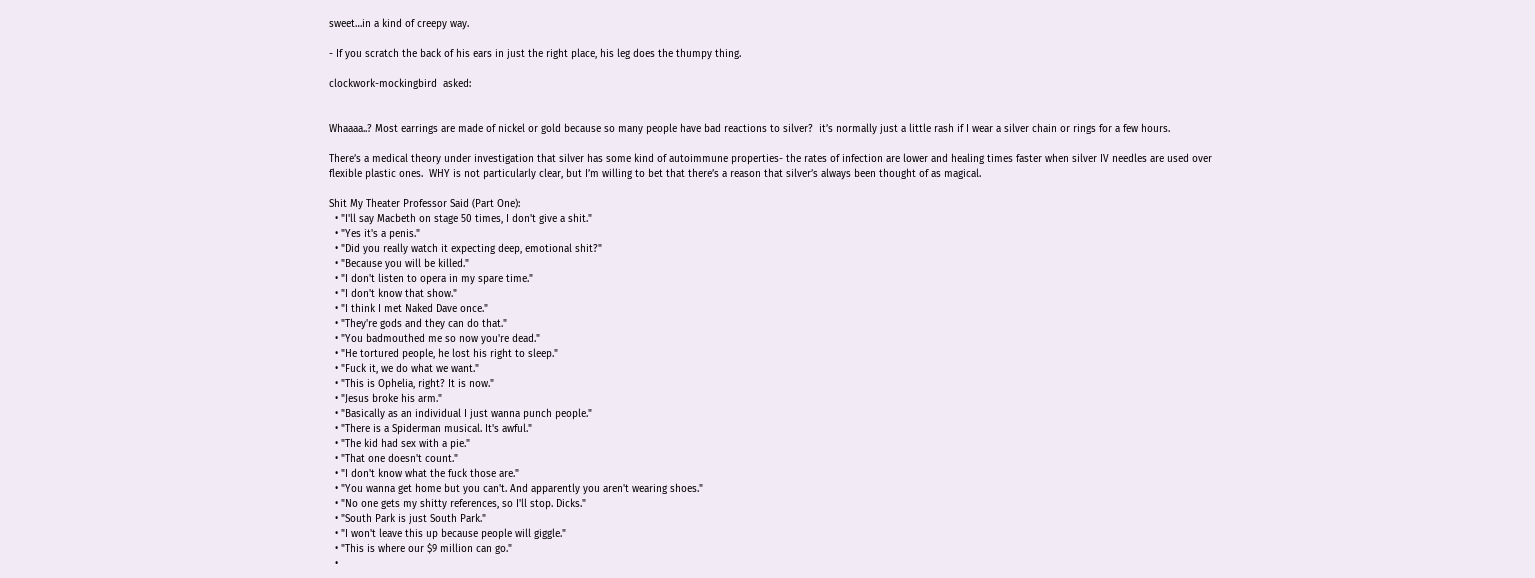sweet…in a kind of creepy way.

- If you scratch the back of his ears in just the right place, his leg does the thumpy thing.

clockwork-mockingbird  asked:


Whaaaa..? Most earrings are made of nickel or gold because so many people have bad reactions to silver?  it’s normally just a little rash if I wear a silver chain or rings for a few hours.

There’s a medical theory under investigation that silver has some kind of autoimmune properties- the rates of infection are lower and healing times faster when silver IV needles are used over flexible plastic ones.  WHY is not particularly clear, but I’m willing to bet that there’s a reason that silver’s always been thought of as magical.

Shit My Theater Professor Said (Part One):
  • "I'll say Macbeth on stage 50 times, I don't give a shit."
  • "Yes it's a penis."
  • "Did you really watch it expecting deep, emotional shit?"
  • "Because you will be killed."
  • "I don't listen to opera in my spare time."
  • "I don't know that show."
  • "I think I met Naked Dave once."
  • "They're gods and they can do that."
  • "You badmouthed me so now you're dead."
  • "He tortured people, he lost his right to sleep."
  • "Fuck it, we do what we want."
  • "This is Ophelia, right? It is now."
  • "Jesus broke his arm."
  • "Basically as an individual I just wanna punch people."
  • "There is a Spiderman musical. It's awful."
  • "The kid had sex with a pie."
  • "That one doesn't count."
  • "I don't know what the fuck those are."
  • "You wanna get home but you can't. And apparently you aren't wearing shoes."
  • "No one gets my shitty references, so I'll stop. Dicks."
  • "South Park is just South Park."
  • "I won't leave this up because people will giggle."
  • "This is where our $9 million can go."
  •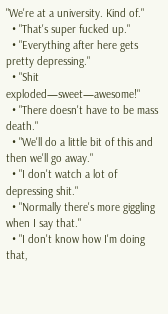"We're at a university. Kind of."
  • "That's super fucked up."
  • "Everything after here gets pretty depressing."
  • "Shit exploded—sweet—awesome!"
  • "There doesn't have to be mass death."
  • "We'll do a little bit of this and then we'll go away."
  • "I don't watch a lot of depressing shit."
  • "Normally there's more giggling when I say that."
  • "I don't know how I'm doing that,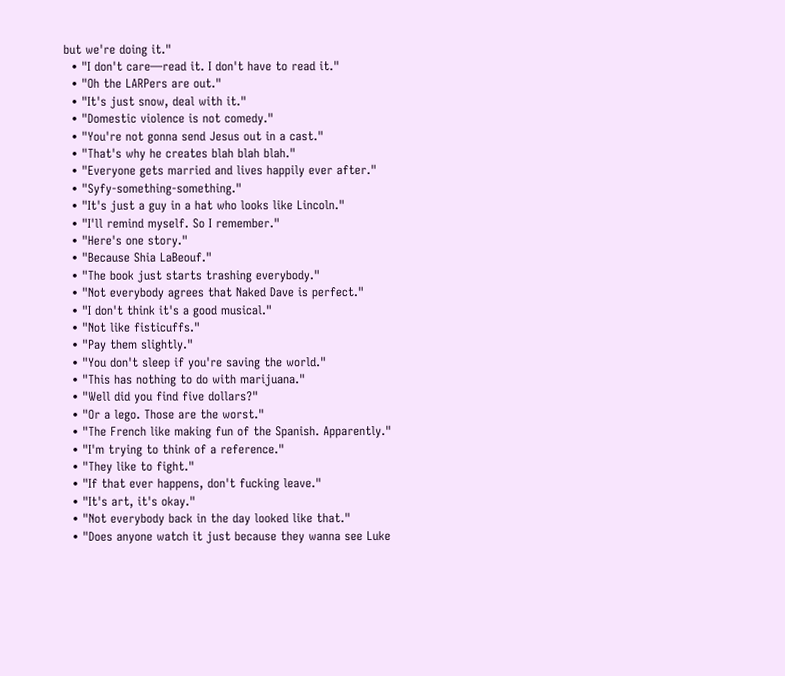but we're doing it."
  • "I don't care—read it. I don't have to read it."
  • "Oh the LARPers are out."
  • "It's just snow, deal with it."
  • "Domestic violence is not comedy."
  • "You're not gonna send Jesus out in a cast."
  • "That's why he creates blah blah blah."
  • "Everyone gets married and lives happily ever after."
  • "Syfy-something-something."
  • "It's just a guy in a hat who looks like Lincoln."
  • "I'll remind myself. So I remember."
  • "Here's one story."
  • "Because Shia LaBeouf."
  • "The book just starts trashing everybody."
  • "Not everybody agrees that Naked Dave is perfect."
  • "I don't think it's a good musical."
  • "Not like fisticuffs."
  • "Pay them slightly."
  • "You don't sleep if you're saving the world."
  • "This has nothing to do with marijuana."
  • "Well did you find five dollars?"
  • "Or a lego. Those are the worst."
  • "The French like making fun of the Spanish. Apparently."
  • "I'm trying to think of a reference."
  • "They like to fight."
  • "If that ever happens, don't fucking leave."
  • "It's art, it's okay."
  • "Not everybody back in the day looked like that."
  • "Does anyone watch it just because they wanna see Luke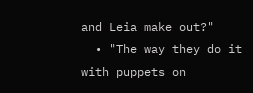and Leia make out?"
  • "The way they do it with puppets on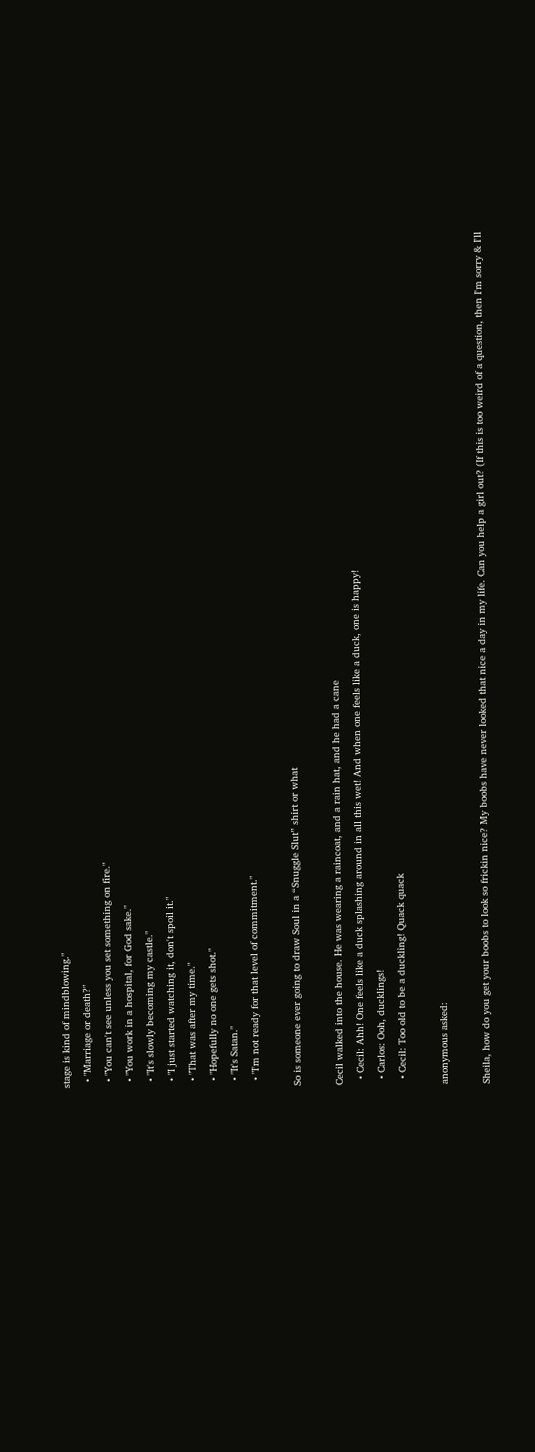stage is kind of mindblowing."
  • "Marriage or death?"
  • "You can't see unless you set something on fire."
  • "You work in a hospital, for God sake."
  • "It's slowly becoming my castle."
  • "I just started watching it, don't spoil it."
  • "That was after my time."
  • "Hopefully no one gets shot."
  • "It's Satan."
  • "I'm not ready for that level of commitment."

So is someone ever going to draw Soul in a “Snuggle Slut” shirt or what

Cecil walked into the house. He was wearing a raincoat, and a rain hat, and he had a cane
  • Cecil: Ahh! One feels like a duck splashing around in all this wet! And when one feels like a duck, one is happy!
  • Carlos: Ooh, ducklings!
  • Cecil: Too old to be a duckling! Quack quack

anonymous asked:

Sheila, how do you get your boobs to look so frickin nice? My boobs have never looked that nice a day in my life. Can you help a girl out? (If this is too weird of a question, then I'm sorry & I'll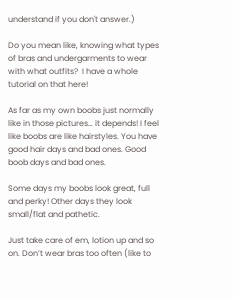understand if you don't answer.)

Do you mean like, knowing what types of bras and undergarments to wear with what outfits?  I have a whole tutorial on that here!

As far as my own boobs just normally like in those pictures… it depends! I feel like boobs are like hairstyles. You have good hair days and bad ones. Good boob days and bad ones.

Some days my boobs look great, full and perky! Other days they look small/flat and pathetic.

Just take care of em, lotion up and so on. Don’t wear bras too often (like to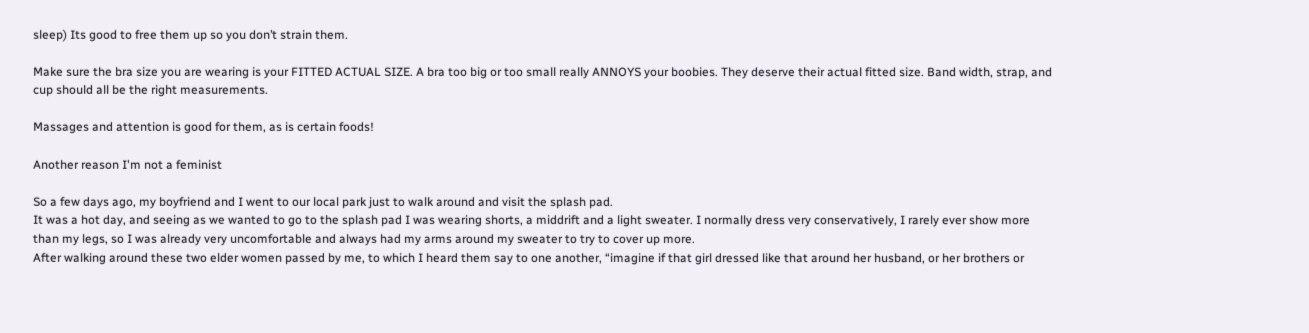sleep) Its good to free them up so you don’t strain them.

Make sure the bra size you are wearing is your FITTED ACTUAL SIZE. A bra too big or too small really ANNOYS your boobies. They deserve their actual fitted size. Band width, strap, and cup should all be the right measurements.

Massages and attention is good for them, as is certain foods!

Another reason I'm not a feminist

So a few days ago, my boyfriend and I went to our local park just to walk around and visit the splash pad.
It was a hot day, and seeing as we wanted to go to the splash pad I was wearing shorts, a middrift and a light sweater. I normally dress very conservatively, I rarely ever show more than my legs, so I was already very uncomfortable and always had my arms around my sweater to try to cover up more.
After walking around these two elder women passed by me, to which I heard them say to one another, “imagine if that girl dressed like that around her husband, or her brothers or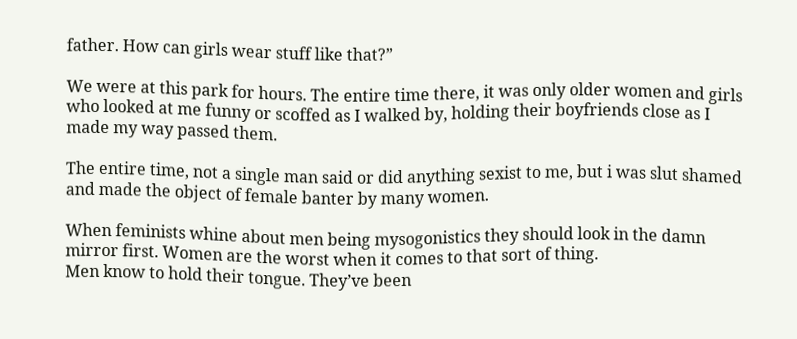father. How can girls wear stuff like that?”

We were at this park for hours. The entire time there, it was only older women and girls who looked at me funny or scoffed as I walked by, holding their boyfriends close as I made my way passed them.

The entire time, not a single man said or did anything sexist to me, but i was slut shamed and made the object of female banter by many women.

When feminists whine about men being mysogonistics they should look in the damn mirror first. Women are the worst when it comes to that sort of thing.
Men know to hold their tongue. They’ve been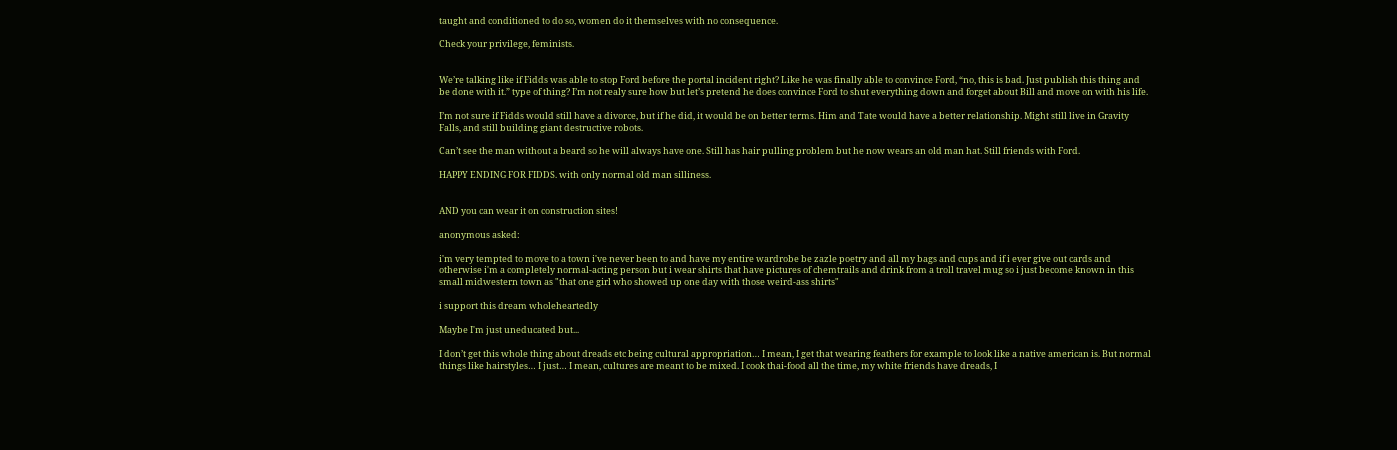taught and conditioned to do so, women do it themselves with no consequence.

Check your privilege, feminists.


We’re talking like if Fidds was able to stop Ford before the portal incident right? Like he was finally able to convince Ford, “no, this is bad. Just publish this thing and be done with it.” type of thing? I’m not realy sure how but let’s pretend he does convince Ford to shut everything down and forget about Bill and move on with his life.

I’m not sure if Fidds would still have a divorce, but if he did, it would be on better terms. Him and Tate would have a better relationship. Might still live in Gravity Falls, and still building giant destructive robots.

Can’t see the man without a beard so he will always have one. Still has hair pulling problem but he now wears an old man hat. Still friends with Ford.

HAPPY ENDING FOR FIDDS. with only normal old man silliness.


AND you can wear it on construction sites!

anonymous asked:

i'm very tempted to move to a town i've never been to and have my entire wardrobe be zazle poetry and all my bags and cups and if i ever give out cards and otherwise i'm a completely normal-acting person but i wear shirts that have pictures of chemtrails and drink from a troll travel mug so i just become known in this small midwestern town as "that one girl who showed up one day with those weird-ass shirts"

i support this dream wholeheartedly

Maybe I'm just uneducated but...

I don’t get this whole thing about dreads etc being cultural appropriation… I mean, I get that wearing feathers for example to look like a native american is. But normal things like hairstyles… I just… I mean, cultures are meant to be mixed. I cook thai-food all the time, my white friends have dreads, I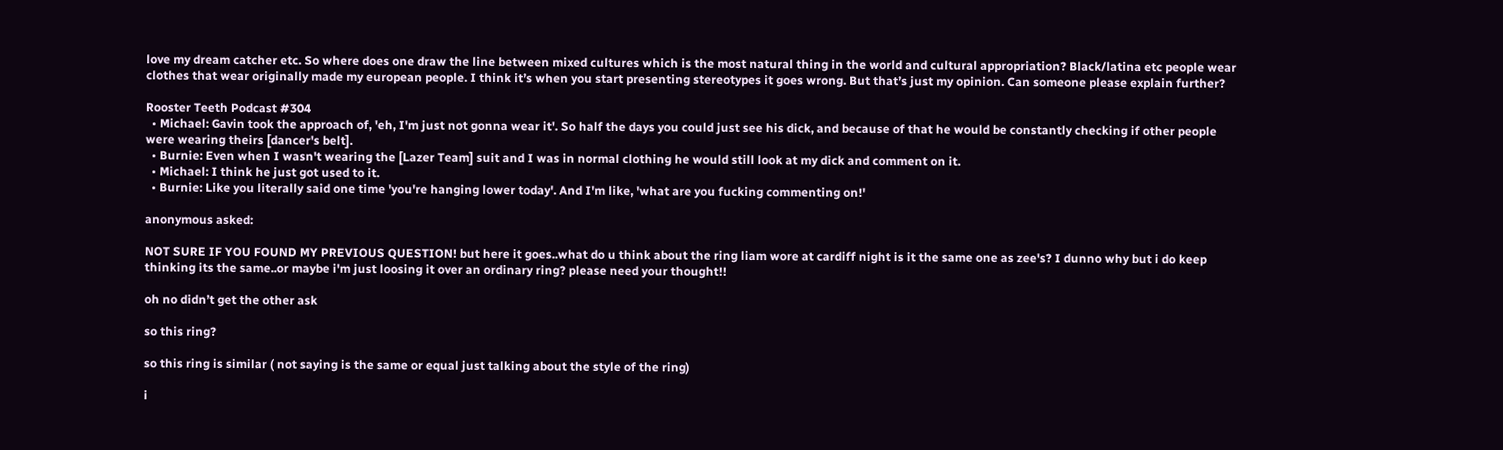love my dream catcher etc. So where does one draw the line between mixed cultures which is the most natural thing in the world and cultural appropriation? Black/latina etc people wear clothes that wear originally made my european people. I think it’s when you start presenting stereotypes it goes wrong. But that’s just my opinion. Can someone please explain further?

Rooster Teeth Podcast #304
  • Michael: Gavin took the approach of, 'eh, I'm just not gonna wear it'. So half the days you could just see his dick, and because of that he would be constantly checking if other people were wearing theirs [dancer's belt].
  • Burnie: Even when I wasn't wearing the [Lazer Team] suit and I was in normal clothing he would still look at my dick and comment on it.
  • Michael: I think he just got used to it.
  • Burnie: Like you literally said one time 'you're hanging lower today'. And I'm like, 'what are you fucking commenting on!'

anonymous asked:

NOT SURE IF YOU FOUND MY PREVIOUS QUESTION! but here it goes..what do u think about the ring liam wore at cardiff night is it the same one as zee's? I dunno why but i do keep thinking its the same..or maybe i'm just loosing it over an ordinary ring? please need your thought!!

oh no didn’t get the other ask

so this ring?

so this ring is similar ( not saying is the same or equal just talking about the style of the ring)

i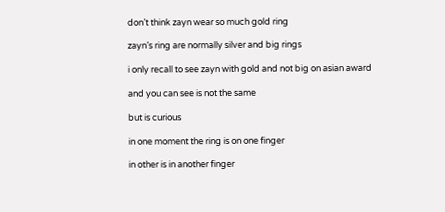don’t think zayn wear so much gold ring

zayn’s ring are normally silver and big rings

i only recall to see zayn with gold and not big on asian award

and you can see is not the same

but is curious

in one moment the ring is on one finger

in other is in another finger